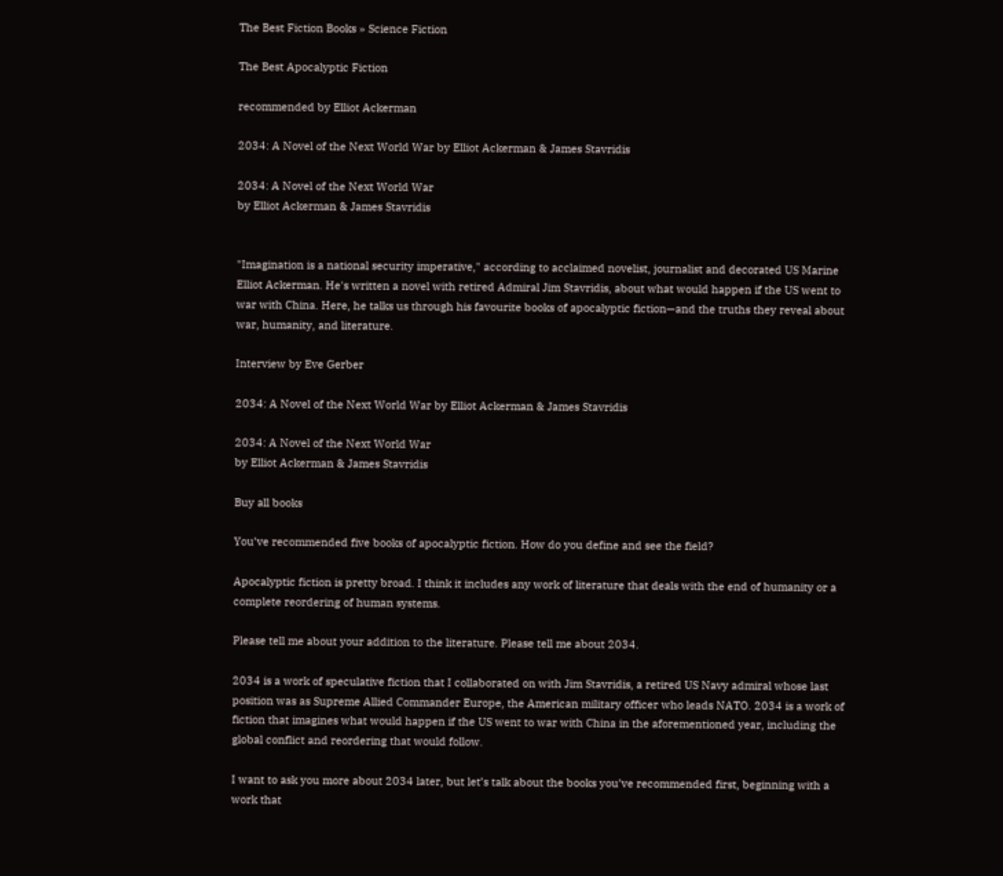The Best Fiction Books » Science Fiction

The Best Apocalyptic Fiction

recommended by Elliot Ackerman

2034: A Novel of the Next World War by Elliot Ackerman & James Stavridis

2034: A Novel of the Next World War
by Elliot Ackerman & James Stavridis


"Imagination is a national security imperative," according to acclaimed novelist, journalist and decorated US Marine Elliot Ackerman. He's written a novel with retired Admiral Jim Stavridis, about what would happen if the US went to war with China. Here, he talks us through his favourite books of apocalyptic fiction—and the truths they reveal about war, humanity, and literature.

Interview by Eve Gerber

2034: A Novel of the Next World War by Elliot Ackerman & James Stavridis

2034: A Novel of the Next World War
by Elliot Ackerman & James Stavridis

Buy all books

You’ve recommended five books of apocalyptic fiction. How do you define and see the field?

Apocalyptic fiction is pretty broad. I think it includes any work of literature that deals with the end of humanity or a complete reordering of human systems.

Please tell me about your addition to the literature. Please tell me about 2034.

2034 is a work of speculative fiction that I collaborated on with Jim Stavridis, a retired US Navy admiral whose last position was as Supreme Allied Commander Europe, the American military officer who leads NATO. 2034 is a work of fiction that imagines what would happen if the US went to war with China in the aforementioned year, including the global conflict and reordering that would follow.

I want to ask you more about 2034 later, but let’s talk about the books you’ve recommended first, beginning with a work that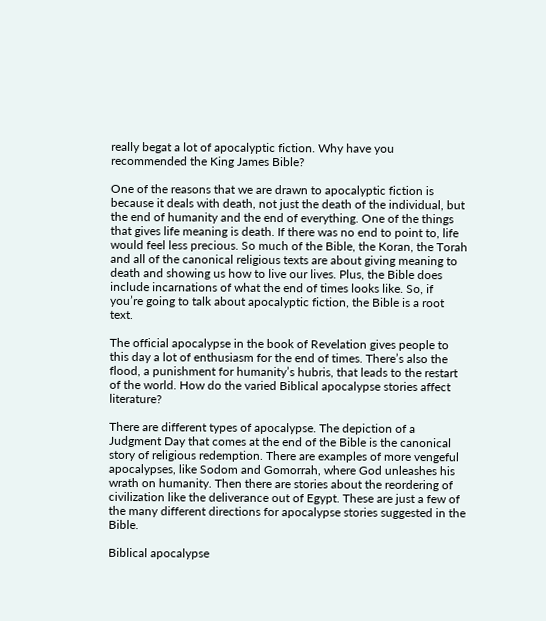really begat a lot of apocalyptic fiction. Why have you recommended the King James Bible?

One of the reasons that we are drawn to apocalyptic fiction is because it deals with death, not just the death of the individual, but the end of humanity and the end of everything. One of the things that gives life meaning is death. If there was no end to point to, life would feel less precious. So much of the Bible, the Koran, the Torah and all of the canonical religious texts are about giving meaning to death and showing us how to live our lives. Plus, the Bible does include incarnations of what the end of times looks like. So, if you’re going to talk about apocalyptic fiction, the Bible is a root text.

The official apocalypse in the book of Revelation gives people to this day a lot of enthusiasm for the end of times. There’s also the flood, a punishment for humanity’s hubris, that leads to the restart of the world. How do the varied Biblical apocalypse stories affect literature?

There are different types of apocalypse. The depiction of a Judgment Day that comes at the end of the Bible is the canonical story of religious redemption. There are examples of more vengeful apocalypses, like Sodom and Gomorrah, where God unleashes his wrath on humanity. Then there are stories about the reordering of civilization like the deliverance out of Egypt. These are just a few of the many different directions for apocalypse stories suggested in the Bible.

Biblical apocalypse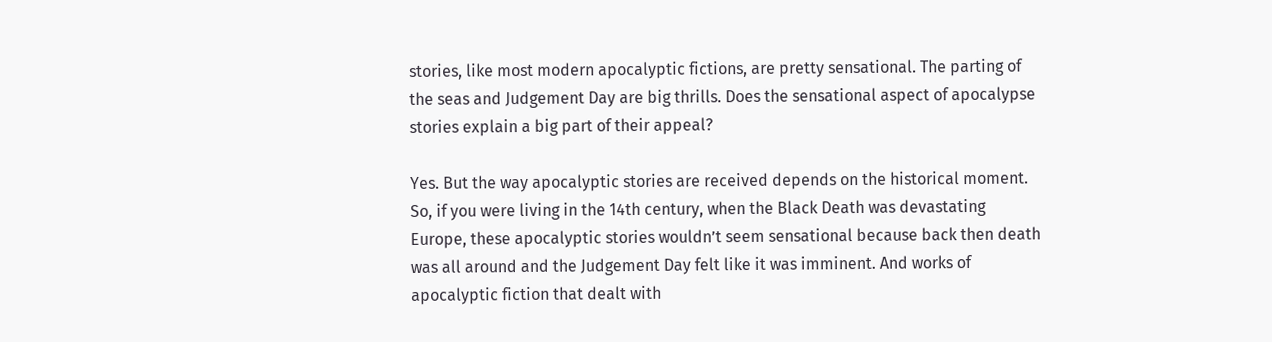stories, like most modern apocalyptic fictions, are pretty sensational. The parting of the seas and Judgement Day are big thrills. Does the sensational aspect of apocalypse stories explain a big part of their appeal?

Yes. But the way apocalyptic stories are received depends on the historical moment. So, if you were living in the 14th century, when the Black Death was devastating Europe, these apocalyptic stories wouldn’t seem sensational because back then death was all around and the Judgement Day felt like it was imminent. And works of apocalyptic fiction that dealt with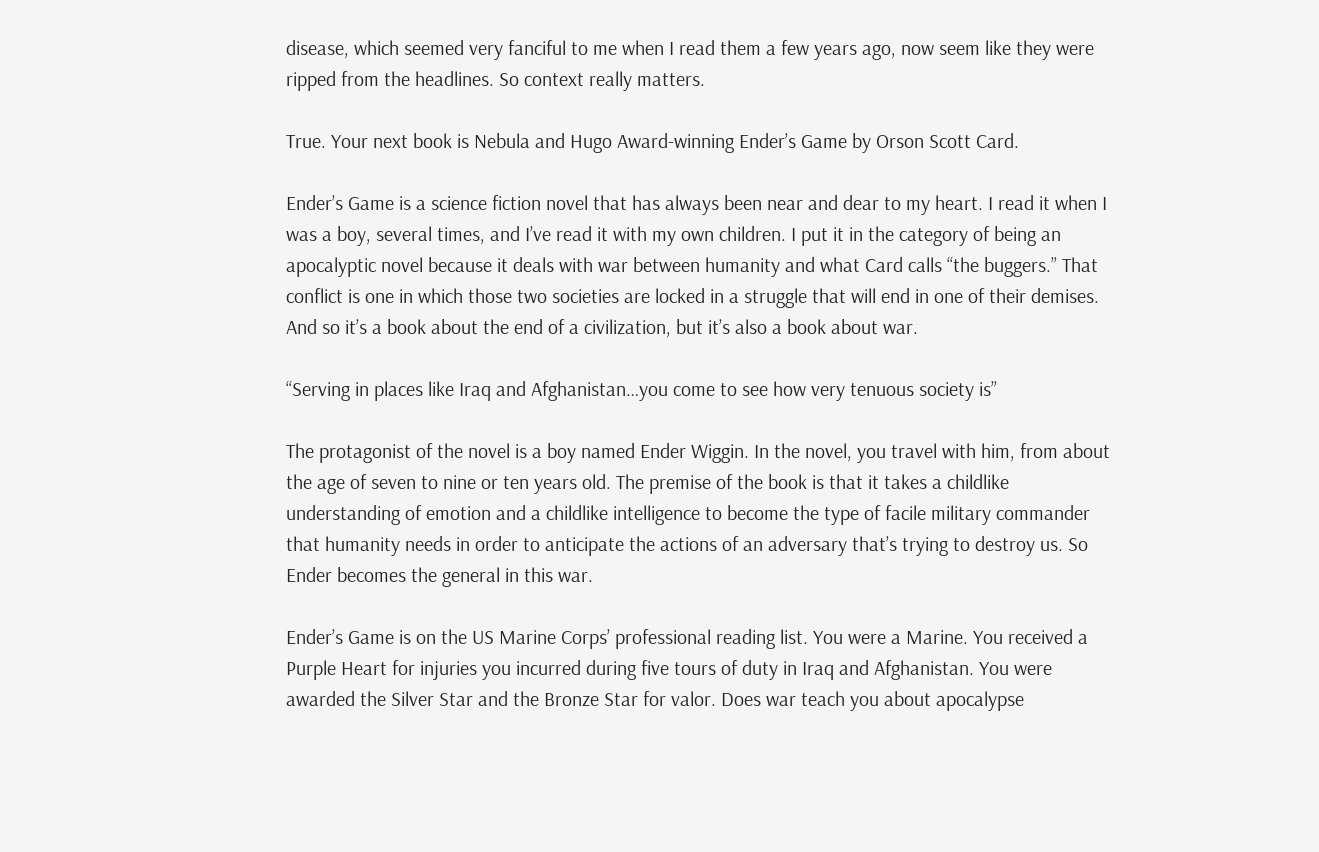disease, which seemed very fanciful to me when I read them a few years ago, now seem like they were ripped from the headlines. So context really matters.

True. Your next book is Nebula and Hugo Award-winning Ender’s Game by Orson Scott Card.

Ender’s Game is a science fiction novel that has always been near and dear to my heart. I read it when I was a boy, several times, and I’ve read it with my own children. I put it in the category of being an apocalyptic novel because it deals with war between humanity and what Card calls “the buggers.” That conflict is one in which those two societies are locked in a struggle that will end in one of their demises. And so it’s a book about the end of a civilization, but it’s also a book about war.

“Serving in places like Iraq and Afghanistan…you come to see how very tenuous society is”

The protagonist of the novel is a boy named Ender Wiggin. In the novel, you travel with him, from about the age of seven to nine or ten years old. The premise of the book is that it takes a childlike understanding of emotion and a childlike intelligence to become the type of facile military commander that humanity needs in order to anticipate the actions of an adversary that’s trying to destroy us. So Ender becomes the general in this war.

Ender’s Game is on the US Marine Corps’ professional reading list. You were a Marine. You received a Purple Heart for injuries you incurred during five tours of duty in Iraq and Afghanistan. You were awarded the Silver Star and the Bronze Star for valor. Does war teach you about apocalypse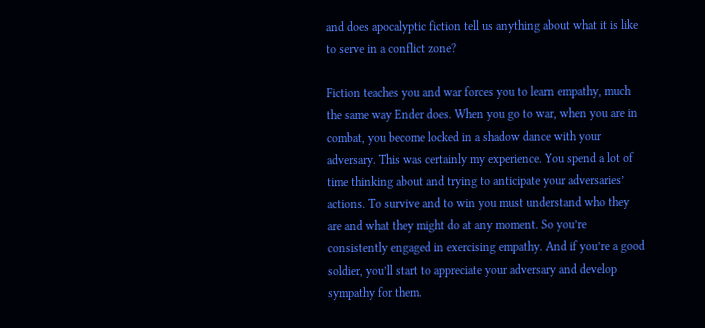and does apocalyptic fiction tell us anything about what it is like to serve in a conflict zone?

Fiction teaches you and war forces you to learn empathy, much the same way Ender does. When you go to war, when you are in combat, you become locked in a shadow dance with your adversary. This was certainly my experience. You spend a lot of time thinking about and trying to anticipate your adversaries’ actions. To survive and to win you must understand who they are and what they might do at any moment. So you’re consistently engaged in exercising empathy. And if you’re a good soldier, you’ll start to appreciate your adversary and develop sympathy for them.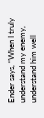Ender says, “When I truly understand my enemy, understand him well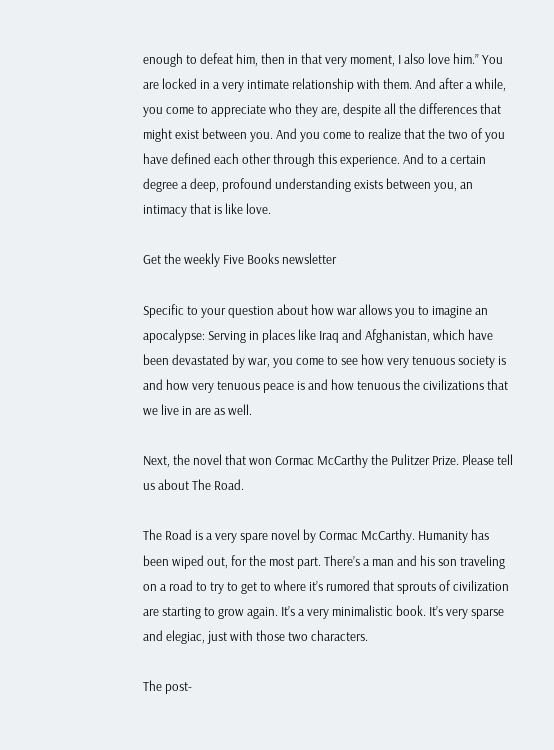enough to defeat him, then in that very moment, I also love him.” You are locked in a very intimate relationship with them. And after a while, you come to appreciate who they are, despite all the differences that might exist between you. And you come to realize that the two of you have defined each other through this experience. And to a certain degree a deep, profound understanding exists between you, an intimacy that is like love.

Get the weekly Five Books newsletter

Specific to your question about how war allows you to imagine an apocalypse: Serving in places like Iraq and Afghanistan, which have been devastated by war, you come to see how very tenuous society is and how very tenuous peace is and how tenuous the civilizations that we live in are as well.

Next, the novel that won Cormac McCarthy the Pulitzer Prize. Please tell us about The Road.

The Road is a very spare novel by Cormac McCarthy. Humanity has been wiped out, for the most part. There’s a man and his son traveling on a road to try to get to where it’s rumored that sprouts of civilization are starting to grow again. It’s a very minimalistic book. It’s very sparse and elegiac, just with those two characters.

The post-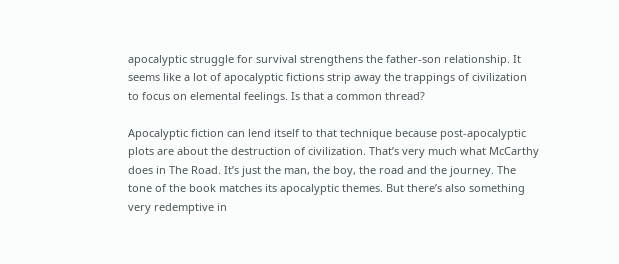apocalyptic struggle for survival strengthens the father-son relationship. It seems like a lot of apocalyptic fictions strip away the trappings of civilization to focus on elemental feelings. Is that a common thread?

Apocalyptic fiction can lend itself to that technique because post-apocalyptic plots are about the destruction of civilization. That’s very much what McCarthy does in The Road. It’s just the man, the boy, the road and the journey. The tone of the book matches its apocalyptic themes. But there’s also something very redemptive in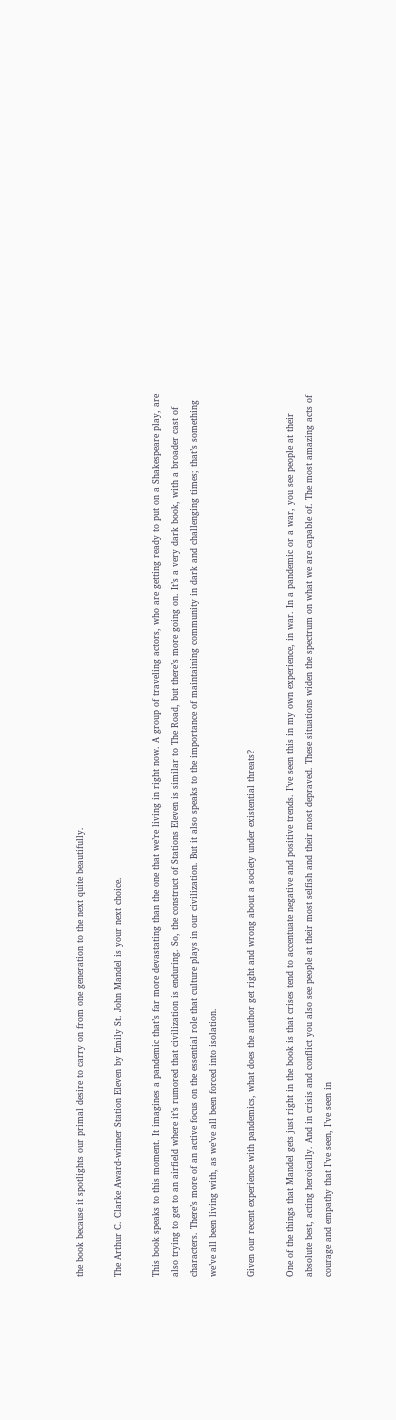the book because it spotlights our primal desire to carry on from one generation to the next quite beautifully.

The Arthur C. Clarke Award-winner Station Eleven by Emily St. John Mandel is your next choice.

This book speaks to this moment. It imagines a pandemic that’s far more devastating than the one that we’re living in right now. A group of traveling actors, who are getting ready to put on a Shakespeare play, are also trying to get to an airfield where it’s rumored that civilization is enduring. So, the construct of Stations Eleven is similar to The Road, but there’s more going on. It’s a very dark book, with a broader cast of characters. There’s more of an active focus on the essential role that culture plays in our civilization. But it also speaks to the importance of maintaining community in dark and challenging times; that’s something we’ve all been living with, as we’ve all been forced into isolation.

Given our recent experience with pandemics, what does the author get right and wrong about a society under existential threats?

One of the things that Mandel gets just right in the book is that crises tend to accentuate negative and positive trends. I’ve seen this in my own experience, in war. In a pandemic or a war, you see people at their absolute best, acting heroically. And in crisis and conflict you also see people at their most selfish and their most depraved. These situations widen the spectrum on what we are capable of. The most amazing acts of courage and empathy that I’ve seen, I’ve seen in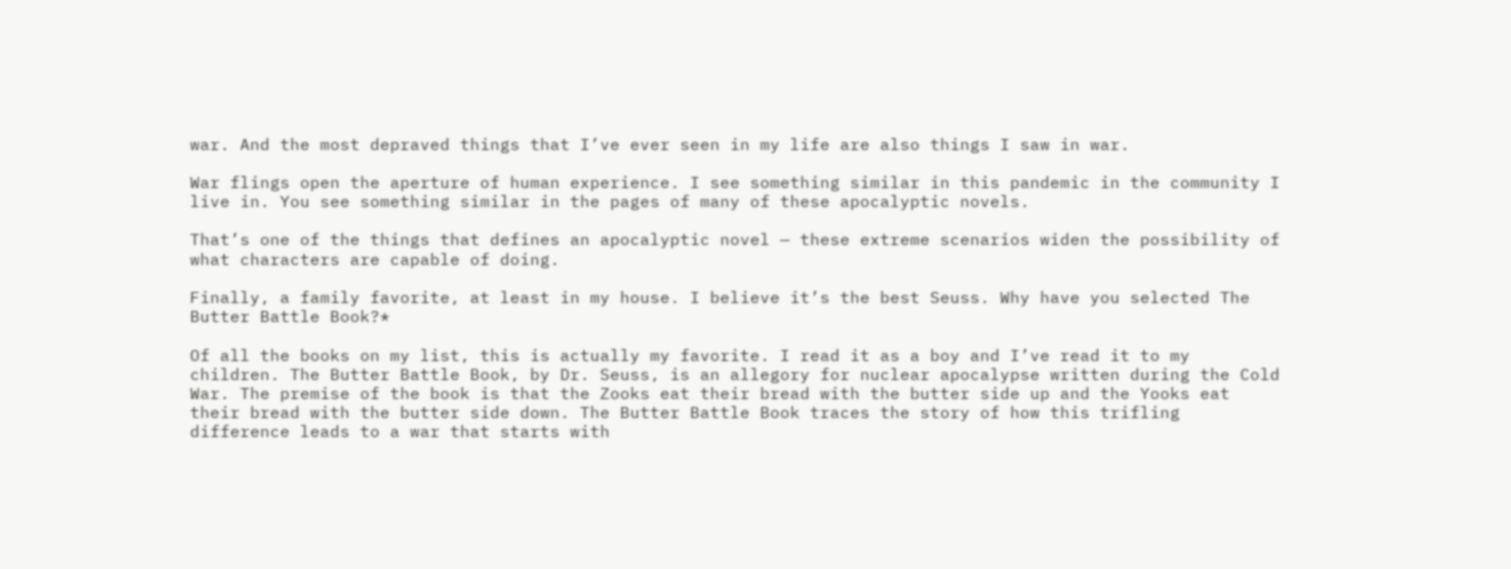war. And the most depraved things that I’ve ever seen in my life are also things I saw in war.

War flings open the aperture of human experience. I see something similar in this pandemic in the community I live in. You see something similar in the pages of many of these apocalyptic novels.

That’s one of the things that defines an apocalyptic novel — these extreme scenarios widen the possibility of what characters are capable of doing.

Finally, a family favorite, at least in my house. I believe it’s the best Seuss. Why have you selected The Butter Battle Book?*

Of all the books on my list, this is actually my favorite. I read it as a boy and I’ve read it to my children. The Butter Battle Book, by Dr. Seuss, is an allegory for nuclear apocalypse written during the Cold War. The premise of the book is that the Zooks eat their bread with the butter side up and the Yooks eat their bread with the butter side down. The Butter Battle Book traces the story of how this trifling difference leads to a war that starts with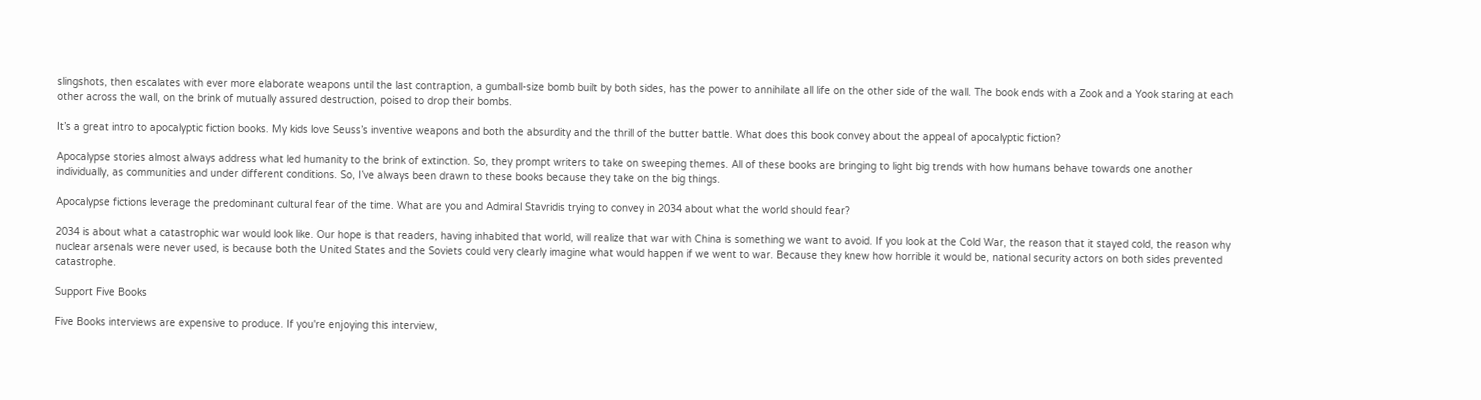slingshots, then escalates with ever more elaborate weapons until the last contraption, a gumball-size bomb built by both sides, has the power to annihilate all life on the other side of the wall. The book ends with a Zook and a Yook staring at each other across the wall, on the brink of mutually assured destruction, poised to drop their bombs.

It’s a great intro to apocalyptic fiction books. My kids love Seuss’s inventive weapons and both the absurdity and the thrill of the butter battle. What does this book convey about the appeal of apocalyptic fiction?

Apocalypse stories almost always address what led humanity to the brink of extinction. So, they prompt writers to take on sweeping themes. All of these books are bringing to light big trends with how humans behave towards one another individually, as communities and under different conditions. So, I’ve always been drawn to these books because they take on the big things.

Apocalypse fictions leverage the predominant cultural fear of the time. What are you and Admiral Stavridis trying to convey in 2034 about what the world should fear?

2034 is about what a catastrophic war would look like. Our hope is that readers, having inhabited that world, will realize that war with China is something we want to avoid. If you look at the Cold War, the reason that it stayed cold, the reason why nuclear arsenals were never used, is because both the United States and the Soviets could very clearly imagine what would happen if we went to war. Because they knew how horrible it would be, national security actors on both sides prevented catastrophe.

Support Five Books

Five Books interviews are expensive to produce. If you're enjoying this interview,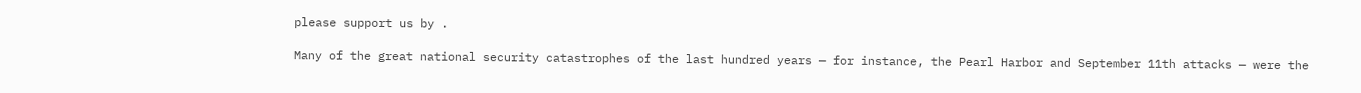please support us by .

Many of the great national security catastrophes of the last hundred years — for instance, the Pearl Harbor and September 11th attacks — were the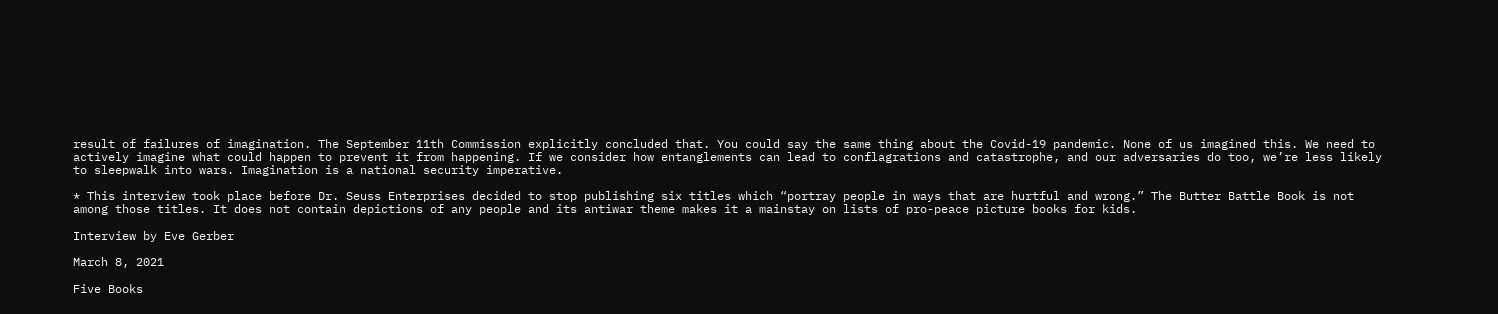result of failures of imagination. The September 11th Commission explicitly concluded that. You could say the same thing about the Covid-19 pandemic. None of us imagined this. We need to actively imagine what could happen to prevent it from happening. If we consider how entanglements can lead to conflagrations and catastrophe, and our adversaries do too, we’re less likely to sleepwalk into wars. Imagination is a national security imperative.

* This interview took place before Dr. Seuss Enterprises decided to stop publishing six titles which “portray people in ways that are hurtful and wrong.” The Butter Battle Book is not among those titles. It does not contain depictions of any people and its antiwar theme makes it a mainstay on lists of pro-peace picture books for kids.

Interview by Eve Gerber

March 8, 2021

Five Books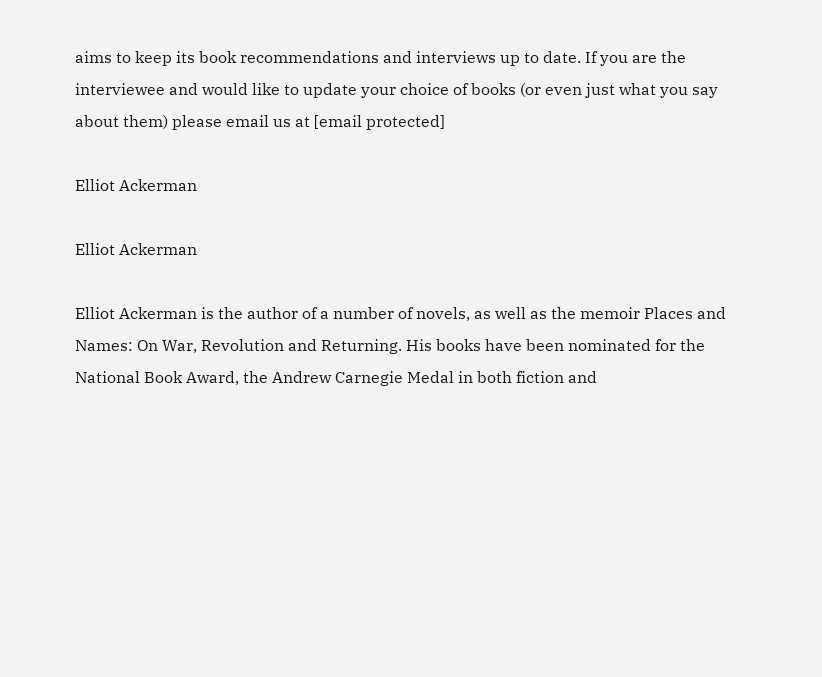aims to keep its book recommendations and interviews up to date. If you are the interviewee and would like to update your choice of books (or even just what you say about them) please email us at [email protected]

Elliot Ackerman

Elliot Ackerman

Elliot Ackerman is the author of a number of novels, as well as the memoir Places and Names: On War, Revolution and Returning. His books have been nominated for the National Book Award, the Andrew Carnegie Medal in both fiction and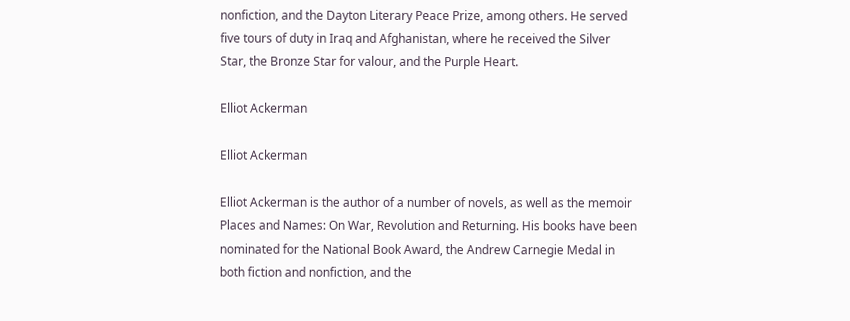nonfiction, and the Dayton Literary Peace Prize, among others. He served five tours of duty in Iraq and Afghanistan, where he received the Silver Star, the Bronze Star for valour, and the Purple Heart.

Elliot Ackerman

Elliot Ackerman

Elliot Ackerman is the author of a number of novels, as well as the memoir Places and Names: On War, Revolution and Returning. His books have been nominated for the National Book Award, the Andrew Carnegie Medal in both fiction and nonfiction, and the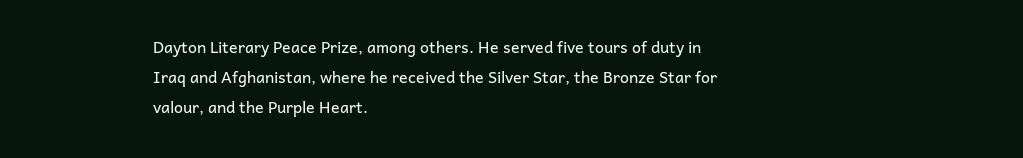Dayton Literary Peace Prize, among others. He served five tours of duty in Iraq and Afghanistan, where he received the Silver Star, the Bronze Star for valour, and the Purple Heart.